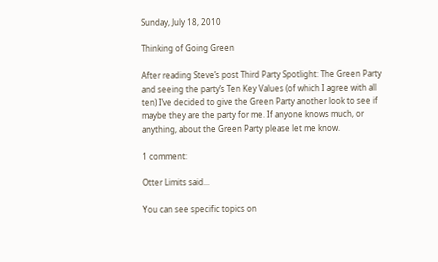Sunday, July 18, 2010

Thinking of Going Green

After reading Steve’s post Third Party Spotlight: The Green Party and seeing the party’s Ten Key Values (of which I agree with all ten) I’ve decided to give the Green Party another look to see if maybe they are the party for me. If anyone knows much, or anything, about the Green Party please let me know.

1 comment:

Otter Limits said...

You can see specific topics on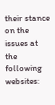their stance on the issues at the following websites: